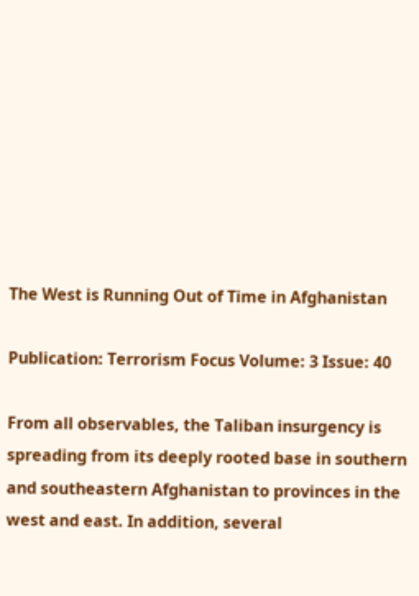The West is Running Out of Time in Afghanistan

Publication: Terrorism Focus Volume: 3 Issue: 40

From all observables, the Taliban insurgency is spreading from its deeply rooted base in southern and southeastern Afghanistan to provinces in the west and east. In addition, several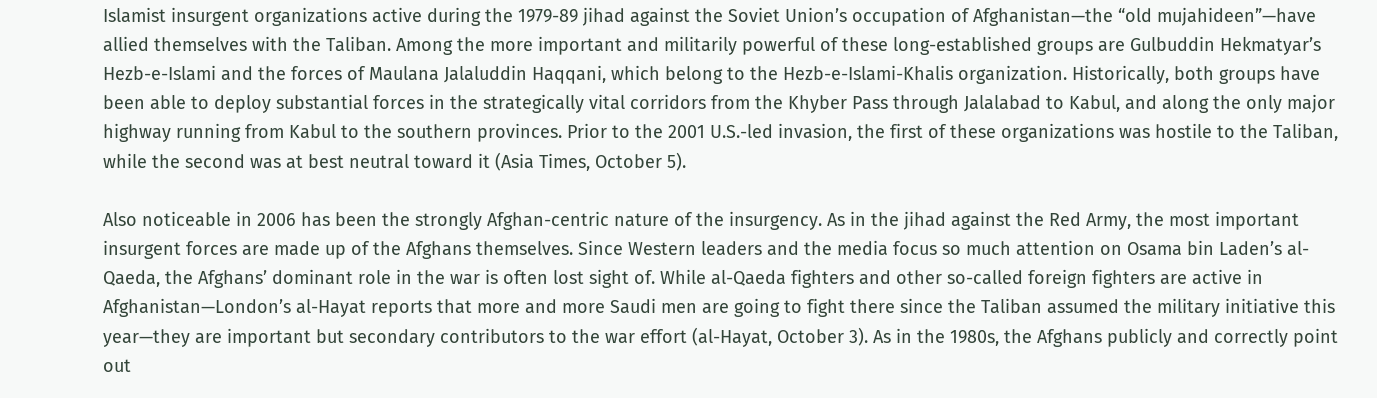Islamist insurgent organizations active during the 1979-89 jihad against the Soviet Union’s occupation of Afghanistan—the “old mujahideen”—have allied themselves with the Taliban. Among the more important and militarily powerful of these long-established groups are Gulbuddin Hekmatyar’s Hezb-e-Islami and the forces of Maulana Jalaluddin Haqqani, which belong to the Hezb-e-Islami-Khalis organization. Historically, both groups have been able to deploy substantial forces in the strategically vital corridors from the Khyber Pass through Jalalabad to Kabul, and along the only major highway running from Kabul to the southern provinces. Prior to the 2001 U.S.-led invasion, the first of these organizations was hostile to the Taliban, while the second was at best neutral toward it (Asia Times, October 5).

Also noticeable in 2006 has been the strongly Afghan-centric nature of the insurgency. As in the jihad against the Red Army, the most important insurgent forces are made up of the Afghans themselves. Since Western leaders and the media focus so much attention on Osama bin Laden’s al-Qaeda, the Afghans’ dominant role in the war is often lost sight of. While al-Qaeda fighters and other so-called foreign fighters are active in Afghanistan—London’s al-Hayat reports that more and more Saudi men are going to fight there since the Taliban assumed the military initiative this year—they are important but secondary contributors to the war effort (al-Hayat, October 3). As in the 1980s, the Afghans publicly and correctly point out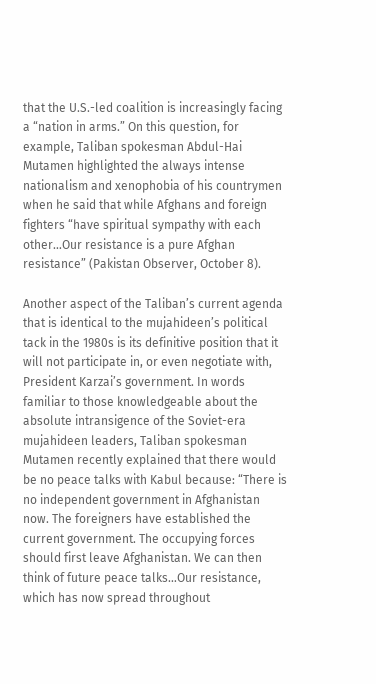that the U.S.-led coalition is increasingly facing a “nation in arms.” On this question, for example, Taliban spokesman Abdul-Hai Mutamen highlighted the always intense nationalism and xenophobia of his countrymen when he said that while Afghans and foreign fighters “have spiritual sympathy with each other…Our resistance is a pure Afghan resistance” (Pakistan Observer, October 8).

Another aspect of the Taliban’s current agenda that is identical to the mujahideen’s political tack in the 1980s is its definitive position that it will not participate in, or even negotiate with, President Karzai’s government. In words familiar to those knowledgeable about the absolute intransigence of the Soviet-era mujahideen leaders, Taliban spokesman Mutamen recently explained that there would be no peace talks with Kabul because: “There is no independent government in Afghanistan now. The foreigners have established the current government. The occupying forces should first leave Afghanistan. We can then think of future peace talks…Our resistance, which has now spread throughout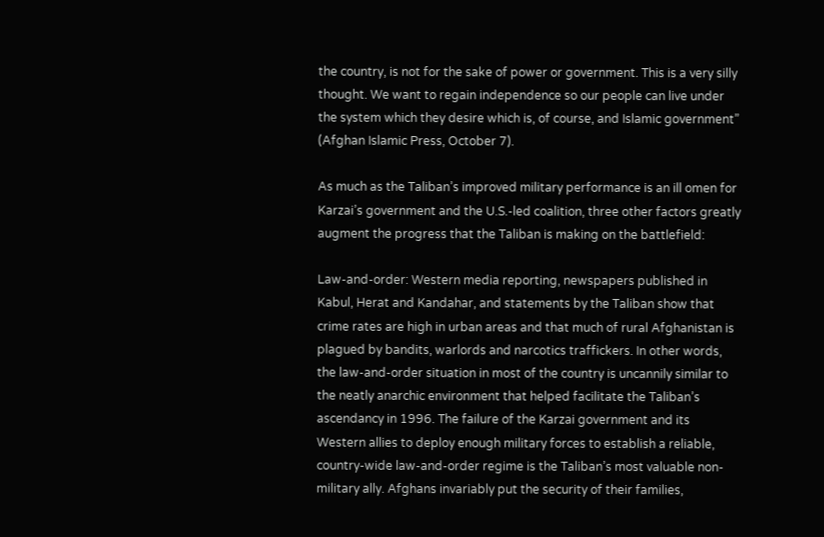the country, is not for the sake of power or government. This is a very silly thought. We want to regain independence so our people can live under the system which they desire which is, of course, and Islamic government” (Afghan Islamic Press, October 7).

As much as the Taliban’s improved military performance is an ill omen for Karzai’s government and the U.S.-led coalition, three other factors greatly augment the progress that the Taliban is making on the battlefield:

Law-and-order: Western media reporting, newspapers published in Kabul, Herat and Kandahar, and statements by the Taliban show that crime rates are high in urban areas and that much of rural Afghanistan is plagued by bandits, warlords and narcotics traffickers. In other words, the law-and-order situation in most of the country is uncannily similar to the neatly anarchic environment that helped facilitate the Taliban’s ascendancy in 1996. The failure of the Karzai government and its Western allies to deploy enough military forces to establish a reliable, country-wide law-and-order regime is the Taliban’s most valuable non-military ally. Afghans invariably put the security of their families,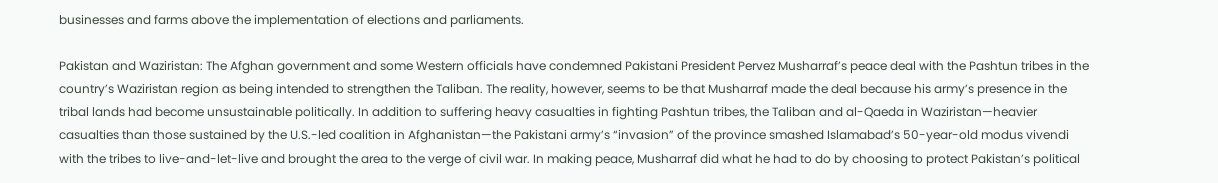businesses and farms above the implementation of elections and parliaments.

Pakistan and Waziristan: The Afghan government and some Western officials have condemned Pakistani President Pervez Musharraf’s peace deal with the Pashtun tribes in the country’s Waziristan region as being intended to strengthen the Taliban. The reality, however, seems to be that Musharraf made the deal because his army’s presence in the tribal lands had become unsustainable politically. In addition to suffering heavy casualties in fighting Pashtun tribes, the Taliban and al-Qaeda in Waziristan—heavier casualties than those sustained by the U.S.-led coalition in Afghanistan—the Pakistani army’s “invasion” of the province smashed Islamabad’s 50-year-old modus vivendi with the tribes to live-and-let-live and brought the area to the verge of civil war. In making peace, Musharraf did what he had to do by choosing to protect Pakistan’s political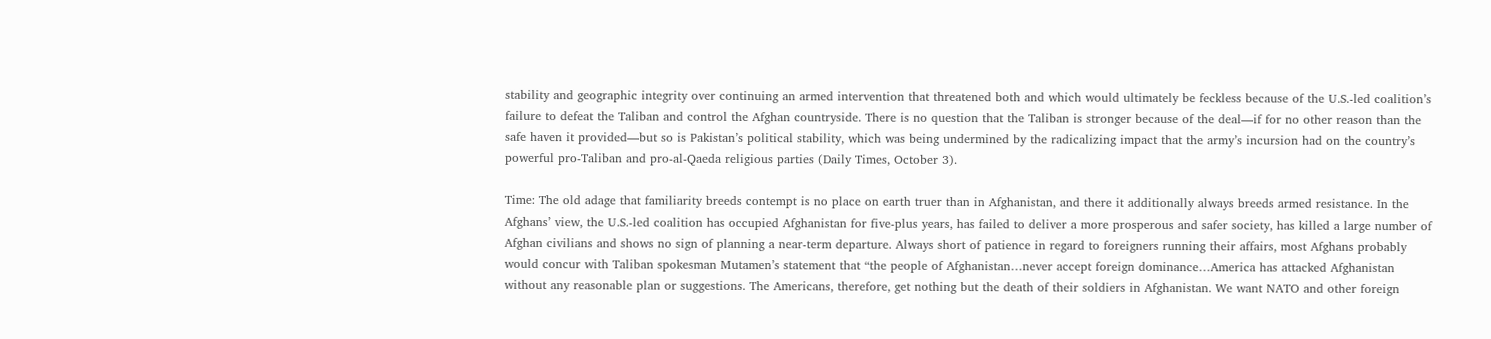stability and geographic integrity over continuing an armed intervention that threatened both and which would ultimately be feckless because of the U.S.-led coalition’s failure to defeat the Taliban and control the Afghan countryside. There is no question that the Taliban is stronger because of the deal—if for no other reason than the safe haven it provided—but so is Pakistan’s political stability, which was being undermined by the radicalizing impact that the army’s incursion had on the country’s powerful pro-Taliban and pro-al-Qaeda religious parties (Daily Times, October 3).

Time: The old adage that familiarity breeds contempt is no place on earth truer than in Afghanistan, and there it additionally always breeds armed resistance. In the Afghans’ view, the U.S.-led coalition has occupied Afghanistan for five-plus years, has failed to deliver a more prosperous and safer society, has killed a large number of Afghan civilians and shows no sign of planning a near-term departure. Always short of patience in regard to foreigners running their affairs, most Afghans probably would concur with Taliban spokesman Mutamen’s statement that “the people of Afghanistan…never accept foreign dominance…America has attacked Afghanistan without any reasonable plan or suggestions. The Americans, therefore, get nothing but the death of their soldiers in Afghanistan. We want NATO and other foreign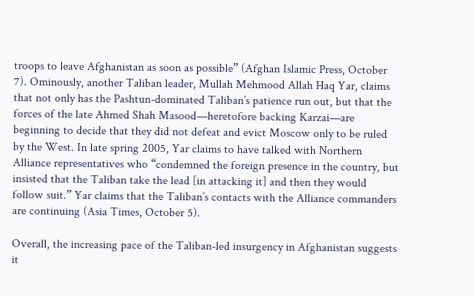troops to leave Afghanistan as soon as possible” (Afghan Islamic Press, October 7). Ominously, another Taliban leader, Mullah Mehmood Allah Haq Yar, claims that not only has the Pashtun-dominated Taliban’s patience run out, but that the forces of the late Ahmed Shah Masood—heretofore backing Karzai—are beginning to decide that they did not defeat and evict Moscow only to be ruled by the West. In late spring 2005, Yar claims to have talked with Northern Alliance representatives who “condemned the foreign presence in the country, but insisted that the Taliban take the lead [in attacking it] and then they would follow suit.” Yar claims that the Taliban’s contacts with the Alliance commanders are continuing (Asia Times, October 5).

Overall, the increasing pace of the Taliban-led insurgency in Afghanistan suggests it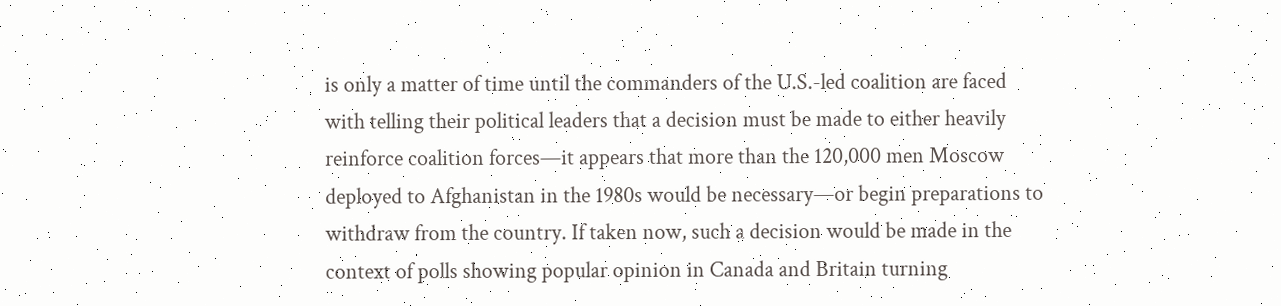is only a matter of time until the commanders of the U.S.-led coalition are faced with telling their political leaders that a decision must be made to either heavily reinforce coalition forces—it appears that more than the 120,000 men Moscow deployed to Afghanistan in the 1980s would be necessary—or begin preparations to withdraw from the country. If taken now, such a decision would be made in the context of polls showing popular opinion in Canada and Britain turning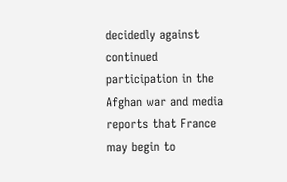decidedly against continued participation in the Afghan war and media reports that France may begin to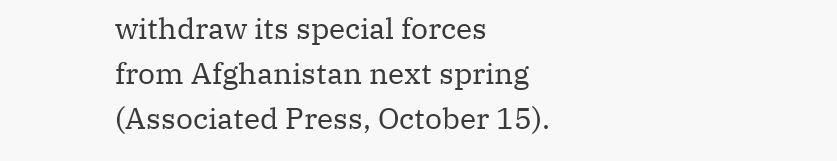withdraw its special forces from Afghanistan next spring (Associated Press, October 15).